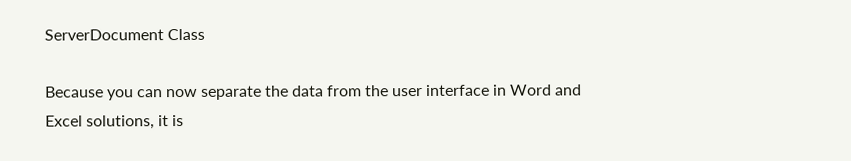ServerDocument Class

Because you can now separate the data from the user interface in Word and Excel solutions, it is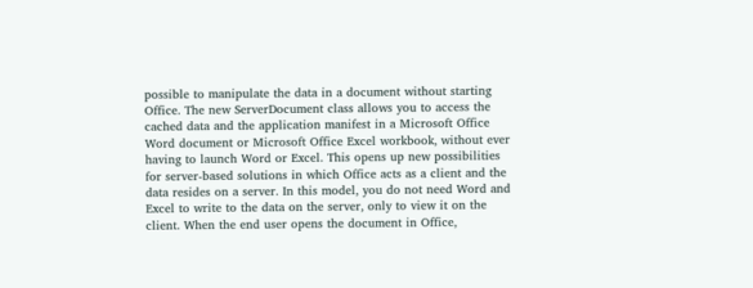possible to manipulate the data in a document without starting Office. The new ServerDocument class allows you to access the cached data and the application manifest in a Microsoft Office Word document or Microsoft Office Excel workbook, without ever having to launch Word or Excel. This opens up new possibilities for server-based solutions in which Office acts as a client and the data resides on a server. In this model, you do not need Word and Excel to write to the data on the server, only to view it on the client. When the end user opens the document in Office,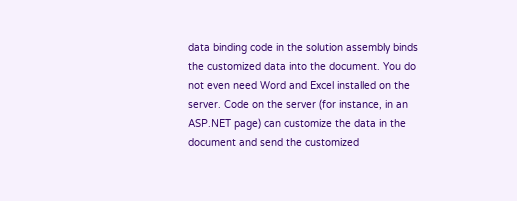data binding code in the solution assembly binds the customized data into the document. You do not even need Word and Excel installed on the server. Code on the server (for instance, in an ASP.NET page) can customize the data in the document and send the customized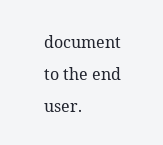document to the end user.